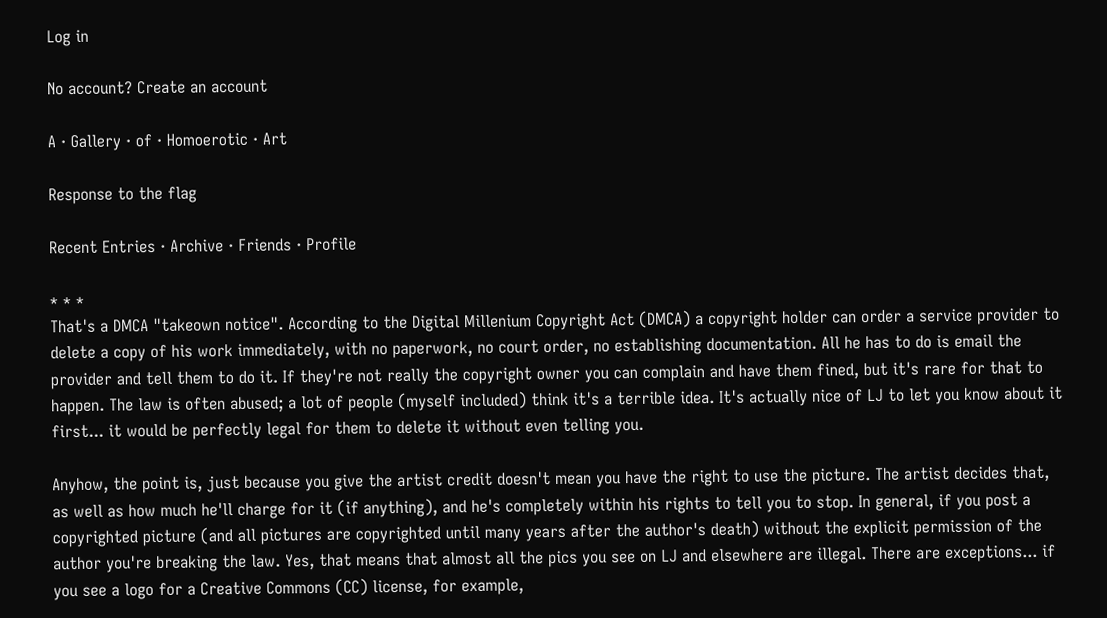Log in

No account? Create an account

A · Gallery · of · Homoerotic · Art

Response to the flag

Recent Entries · Archive · Friends · Profile

* * *
That's a DMCA "takeown notice". According to the Digital Millenium Copyright Act (DMCA) a copyright holder can order a service provider to delete a copy of his work immediately, with no paperwork, no court order, no establishing documentation. All he has to do is email the provider and tell them to do it. If they're not really the copyright owner you can complain and have them fined, but it's rare for that to happen. The law is often abused; a lot of people (myself included) think it's a terrible idea. It's actually nice of LJ to let you know about it first... it would be perfectly legal for them to delete it without even telling you.

Anyhow, the point is, just because you give the artist credit doesn't mean you have the right to use the picture. The artist decides that, as well as how much he'll charge for it (if anything), and he's completely within his rights to tell you to stop. In general, if you post a copyrighted picture (and all pictures are copyrighted until many years after the author's death) without the explicit permission of the author you're breaking the law. Yes, that means that almost all the pics you see on LJ and elsewhere are illegal. There are exceptions... if you see a logo for a Creative Commons (CC) license, for example,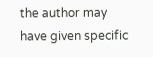the author may have given specific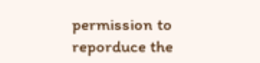permission to reporduce the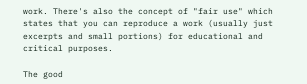work. There's also the concept of "fair use" which states that you can reproduce a work (usually just excerpts and small portions) for educational and critical purposes.

The good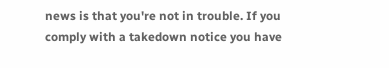news is that you're not in trouble. If you comply with a takedown notice you have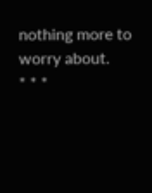nothing more to worry about.
* * *